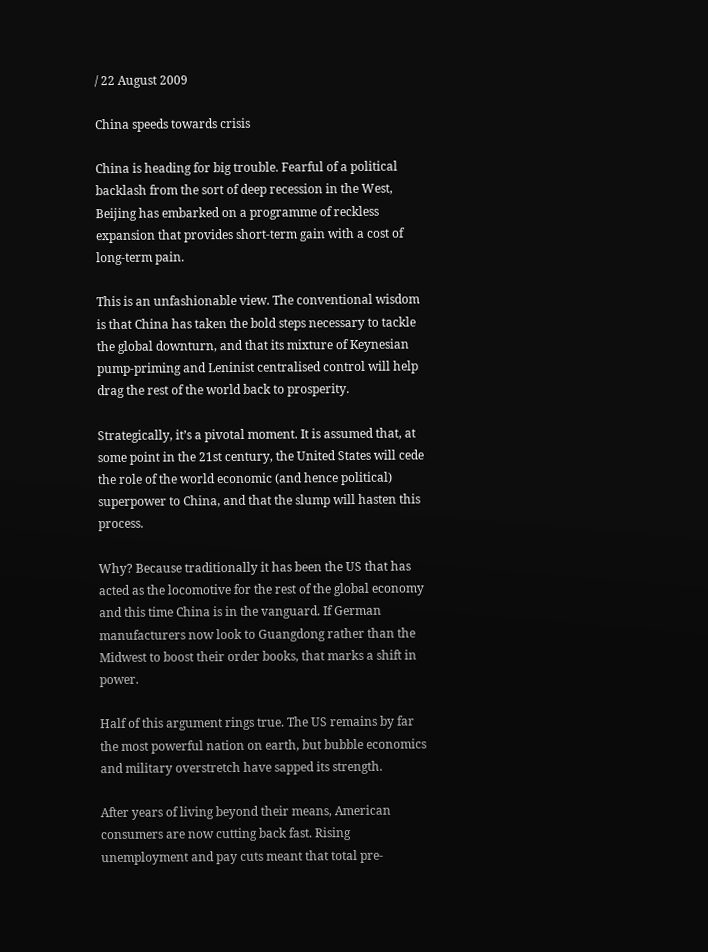/ 22 August 2009

China speeds towards crisis

China is heading for big trouble. Fearful of a political backlash from the sort of deep recession in the West, Beijing has embarked on a programme of reckless expansion that provides short-term gain with a cost of long-term pain.

This is an unfashionable view. The conventional wisdom is that China has taken the bold steps necessary to tackle the global downturn, and that its mixture of Keynesian pump-priming and Leninist centralised control will help drag the rest of the world back to prosperity.

Strategically, it’s a pivotal moment. It is assumed that, at some point in the 21st century, the United States will cede the role of the world economic (and hence political) superpower to China, and that the slump will hasten this process.

Why? Because traditionally it has been the US that has acted as the locomotive for the rest of the global economy and this time China is in the vanguard. If German manufacturers now look to Guangdong rather than the Midwest to boost their order books, that marks a shift in power.

Half of this argument rings true. The US remains by far the most powerful nation on earth, but bubble economics and military overstretch have sapped its strength.

After years of living beyond their means, American consumers are now cutting back fast. Rising unemployment and pay cuts meant that total pre-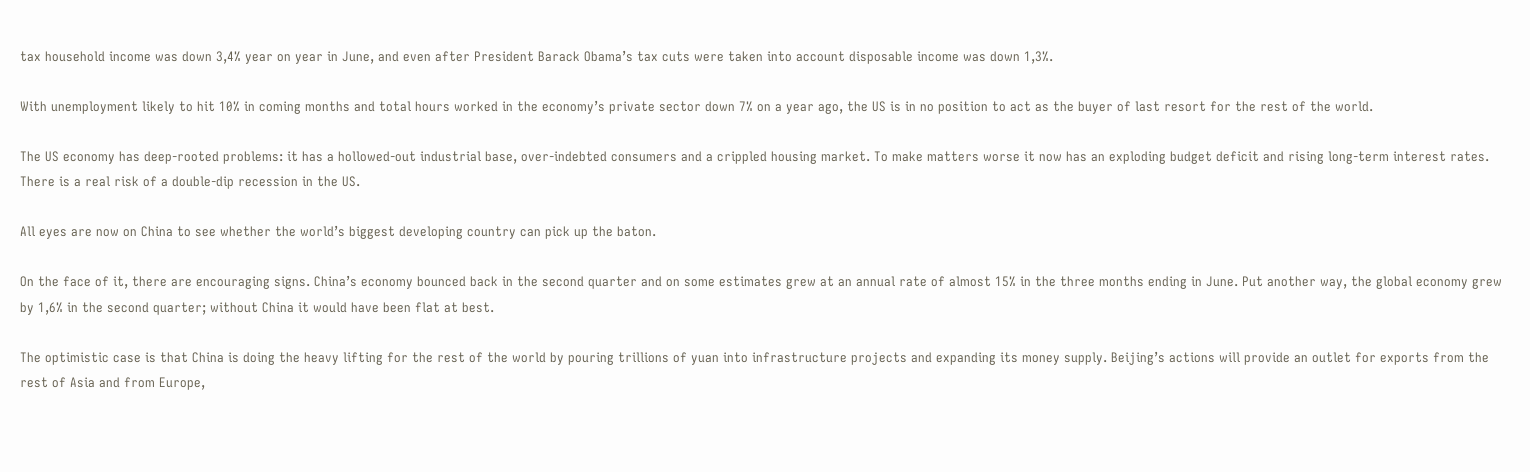tax household income was down 3,4% year on year in June, and even after President Barack Obama’s tax cuts were taken into account disposable income was down 1,3%.

With unemployment likely to hit 10% in coming months and total hours worked in the economy’s private sector down 7% on a year ago, the US is in no position to act as the buyer of last resort for the rest of the world.

The US economy has deep-rooted problems: it has a hollowed-out industrial base, over-indebted consumers and a crippled housing market. To make matters worse it now has an exploding budget deficit and rising long-term interest rates. There is a real risk of a double-dip recession in the US.

All eyes are now on China to see whether the world’s biggest developing country can pick up the baton.

On the face of it, there are encouraging signs. China’s economy bounced back in the second quarter and on some estimates grew at an annual rate of almost 15% in the three months ending in June. Put another way, the global economy grew by 1,6% in the second quarter; without China it would have been flat at best.

The optimistic case is that China is doing the heavy lifting for the rest of the world by pouring trillions of yuan into infrastructure projects and expanding its money supply. Beijing’s actions will provide an outlet for exports from the rest of Asia and from Europe,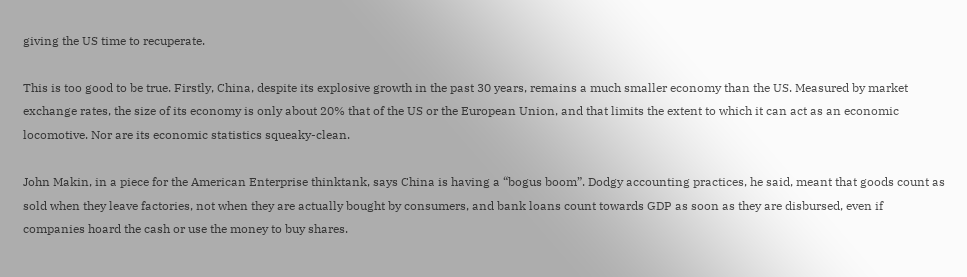giving the US time to recuperate.

This is too good to be true. Firstly, China, despite its explosive growth in the past 30 years, remains a much smaller economy than the US. Measured by market exchange rates, the size of its economy is only about 20% that of the US or the European Union, and that limits the extent to which it can act as an economic locomotive. Nor are its economic statistics squeaky-clean.

John Makin, in a piece for the American Enterprise thinktank, says China is having a “bogus boom”. Dodgy accounting practices, he said, meant that goods count as sold when they leave factories, not when they are actually bought by consumers, and bank loans count towards GDP as soon as they are disbursed, even if companies hoard the cash or use the money to buy shares.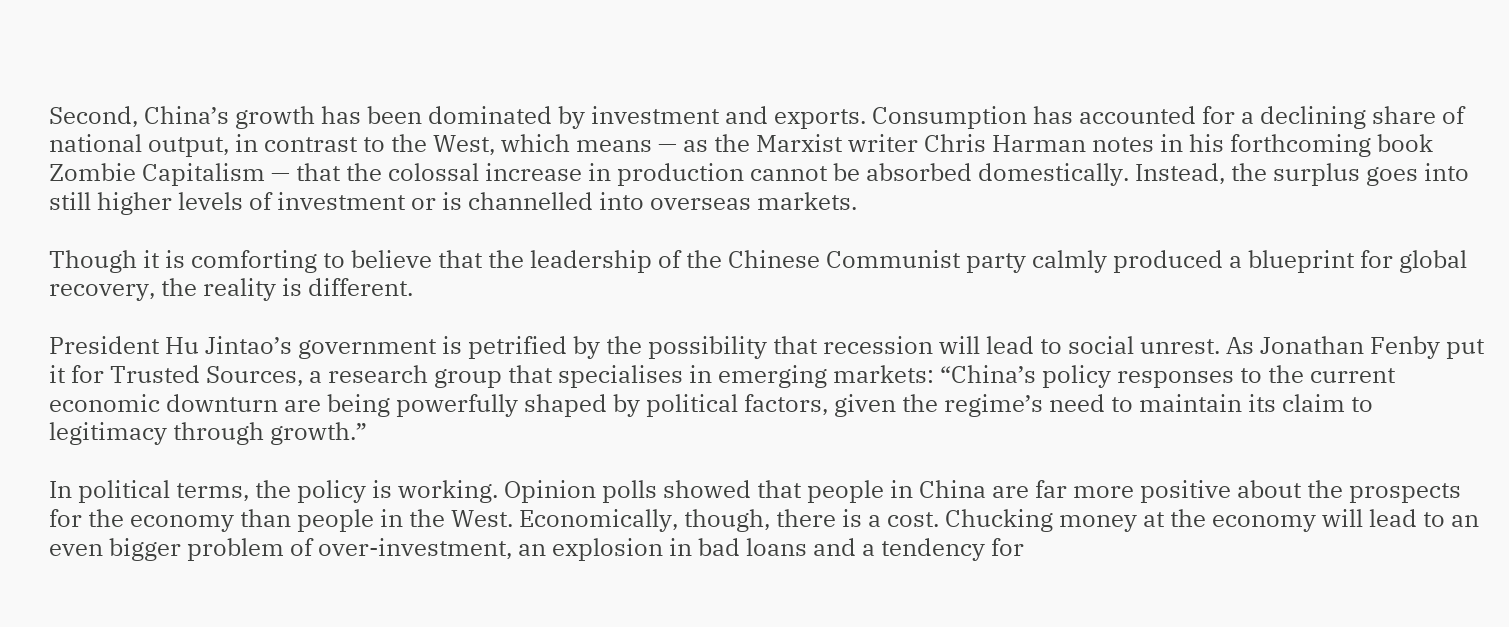Second, China’s growth has been dominated by investment and exports. Consumption has accounted for a declining share of national output, in contrast to the West, which means — as the Marxist writer Chris Harman notes in his forthcoming book Zombie Capitalism — that the colossal increase in production cannot be absorbed domestically. Instead, the surplus goes into still higher levels of investment or is channelled into overseas markets.

Though it is comforting to believe that the leadership of the Chinese Communist party calmly produced a blueprint for global recovery, the reality is different.

President Hu Jintao’s government is petrified by the possibility that recession will lead to social unrest. As Jonathan Fenby put it for Trusted Sources, a research group that specialises in emerging markets: “China’s policy responses to the current economic downturn are being powerfully shaped by political factors, given the regime’s need to maintain its claim to legitimacy through growth.”

In political terms, the policy is working. Opinion polls showed that people in China are far more positive about the prospects for the economy than people in the West. Economically, though, there is a cost. Chucking money at the economy will lead to an even bigger problem of over-investment, an explosion in bad loans and a tendency for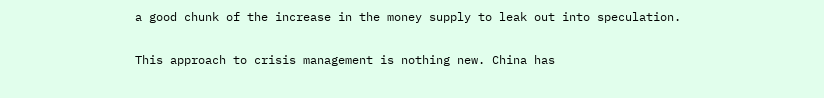a good chunk of the increase in the money supply to leak out into speculation.

This approach to crisis management is nothing new. China has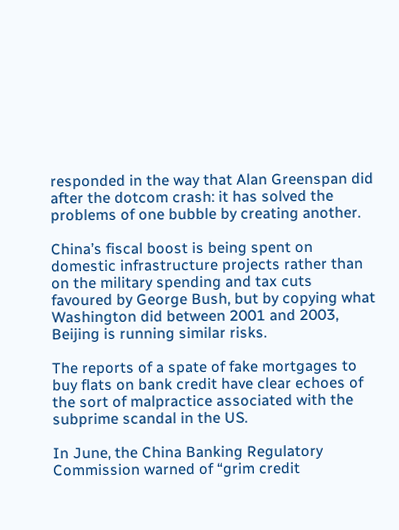responded in the way that Alan Greenspan did after the dotcom crash: it has solved the problems of one bubble by creating another.

China’s fiscal boost is being spent on domestic infrastructure projects rather than on the military spending and tax cuts favoured by George Bush, but by copying what Washington did between 2001 and 2003, Beijing is running similar risks.

The reports of a spate of fake mortgages to buy flats on bank credit have clear echoes of the sort of malpractice associated with the subprime scandal in the US.

In June, the China Banking Regulatory Commission warned of “grim credit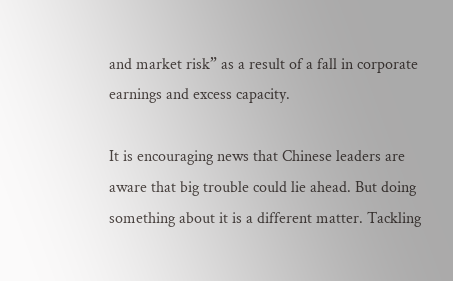and market risk” as a result of a fall in corporate earnings and excess capacity.

It is encouraging news that Chinese leaders are aware that big trouble could lie ahead. But doing something about it is a different matter. Tackling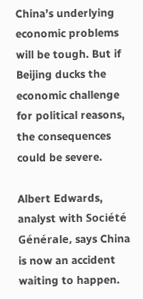China’s underlying economic problems will be tough. But if Beijing ducks the economic challenge for political reasons, the consequences could be severe.

Albert Edwards, analyst with Société Générale, says China is now an accident waiting to happen.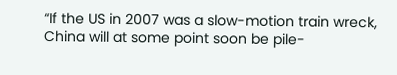“If the US in 2007 was a slow-motion train wreck, China will at some point soon be pile-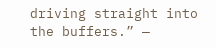driving straight into the buffers.” —